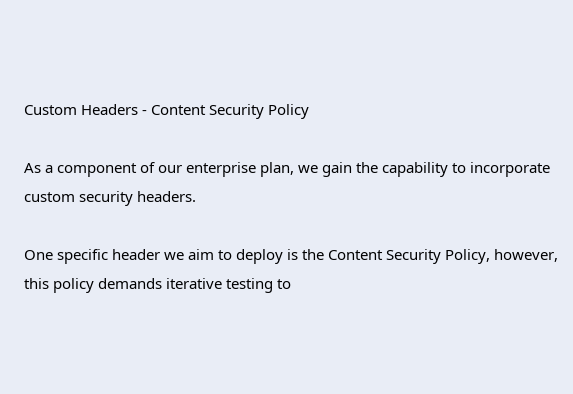Custom Headers - Content Security Policy

As a component of our enterprise plan, we gain the capability to incorporate custom security headers.

One specific header we aim to deploy is the Content Security Policy, however, this policy demands iterative testing to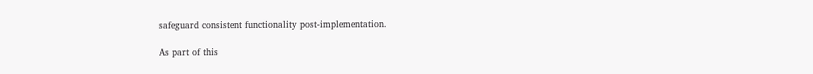safeguard consistent functionality post-implementation.

As part of this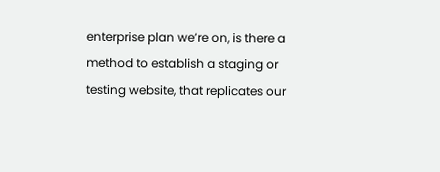enterprise plan we’re on, is there a method to establish a staging or testing website, that replicates our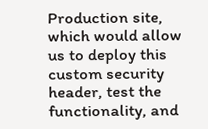Production site, which would allow us to deploy this custom security header, test the functionality, and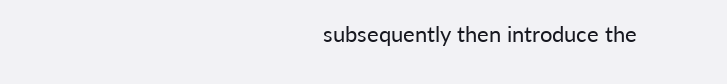subsequently then introduce the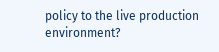policy to the live production environment?